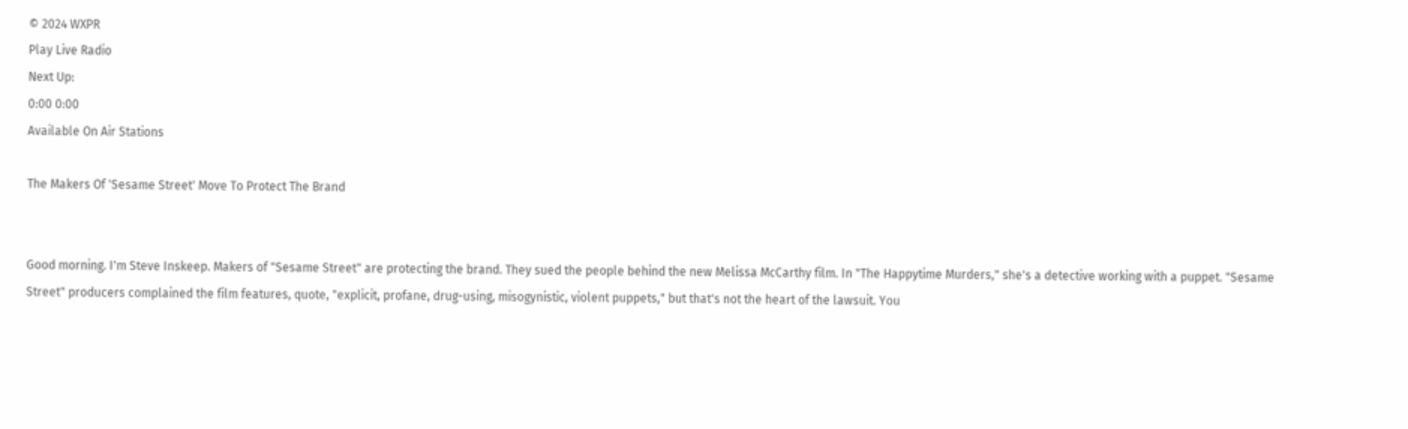© 2024 WXPR
Play Live Radio
Next Up:
0:00 0:00
Available On Air Stations

The Makers Of 'Sesame Street' Move To Protect The Brand


Good morning. I'm Steve Inskeep. Makers of "Sesame Street" are protecting the brand. They sued the people behind the new Melissa McCarthy film. In "The Happytime Murders," she's a detective working with a puppet. "Sesame Street" producers complained the film features, quote, "explicit, profane, drug-using, misogynistic, violent puppets," but that's not the heart of the lawsuit. You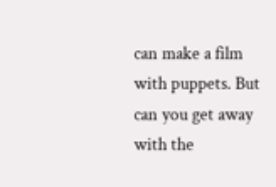can make a film with puppets. But can you get away with the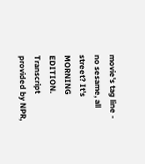movie's tag line - no sesame, all street? It's MORNING EDITION. Transcript provided by NPR,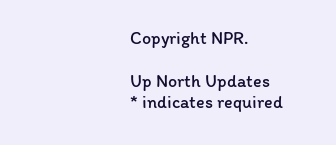Copyright NPR.

Up North Updates
* indicates required